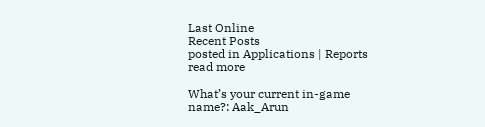Last Online
Recent Posts
posted in Applications | Reports read more

What’s your current in-game name?: Aak_Arun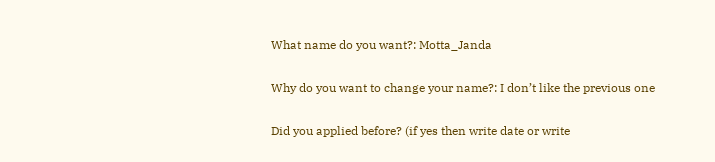What name do you want?: Motta_Janda

Why do you want to change your name?: I don’t like the previous one

Did you applied before? (if yes then write date or write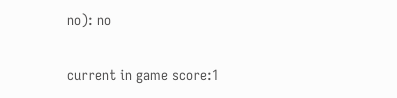no): no

current in game score:1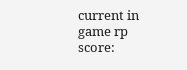current in game rp score: